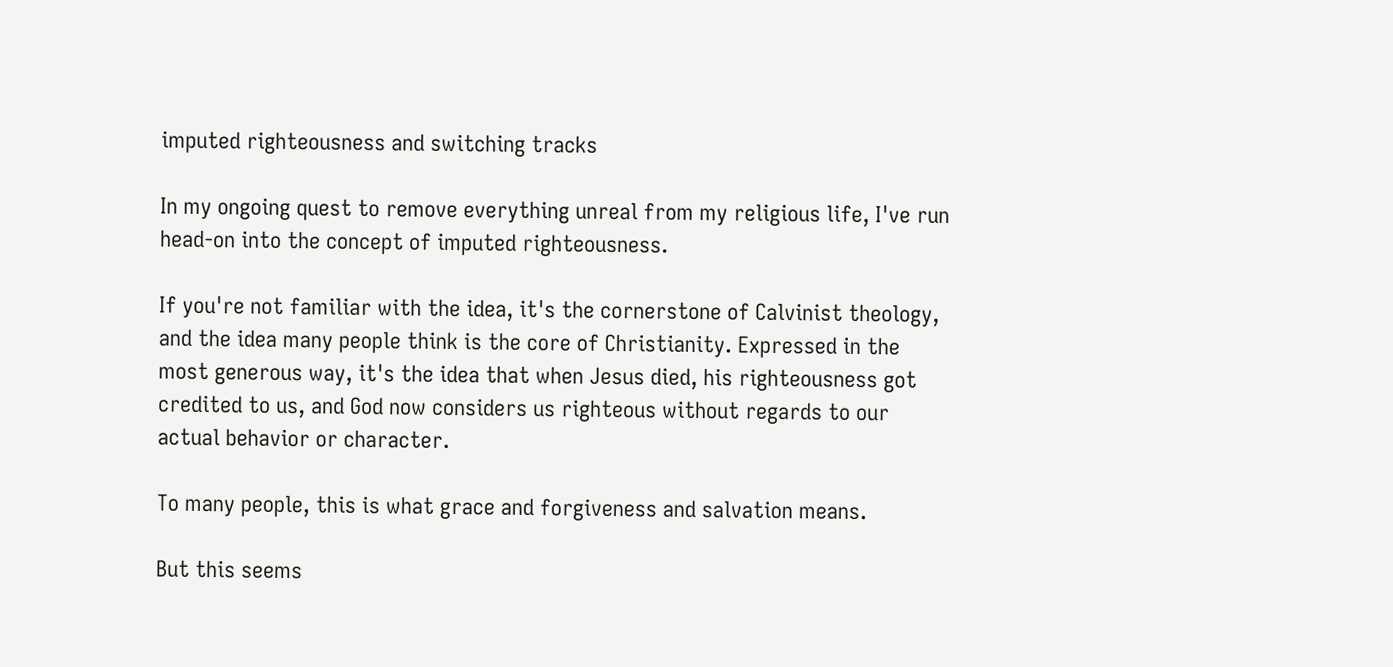imputed righteousness and switching tracks

In my ongoing quest to remove everything unreal from my religious life, I've run head-on into the concept of imputed righteousness.

If you're not familiar with the idea, it's the cornerstone of Calvinist theology, and the idea many people think is the core of Christianity. Expressed in the most generous way, it's the idea that when Jesus died, his righteousness got credited to us, and God now considers us righteous without regards to our actual behavior or character.

To many people, this is what grace and forgiveness and salvation means.

But this seems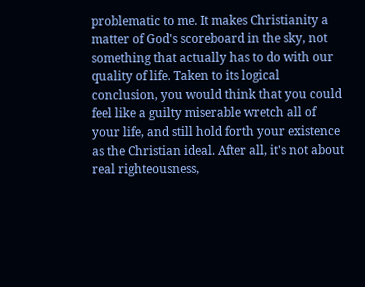problematic to me. It makes Christianity a matter of God's scoreboard in the sky, not something that actually has to do with our quality of life. Taken to its logical conclusion, you would think that you could feel like a guilty miserable wretch all of your life, and still hold forth your existence as the Christian ideal. After all, it's not about real righteousness,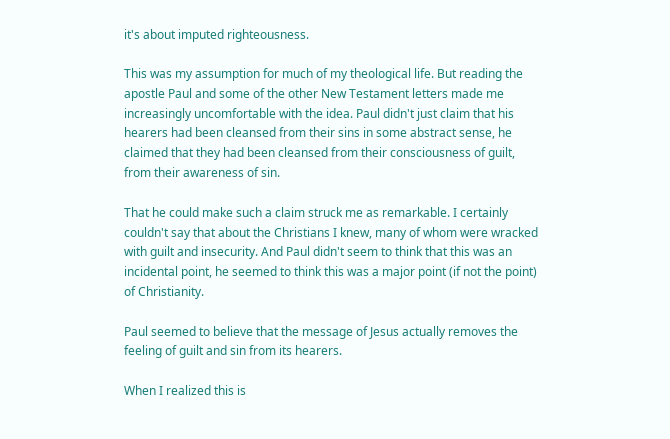it's about imputed righteousness.

This was my assumption for much of my theological life. But reading the apostle Paul and some of the other New Testament letters made me increasingly uncomfortable with the idea. Paul didn't just claim that his hearers had been cleansed from their sins in some abstract sense, he claimed that they had been cleansed from their consciousness of guilt, from their awareness of sin.

That he could make such a claim struck me as remarkable. I certainly couldn't say that about the Christians I knew, many of whom were wracked with guilt and insecurity. And Paul didn't seem to think that this was an incidental point, he seemed to think this was a major point (if not the point) of Christianity.

Paul seemed to believe that the message of Jesus actually removes the feeling of guilt and sin from its hearers.

When I realized this is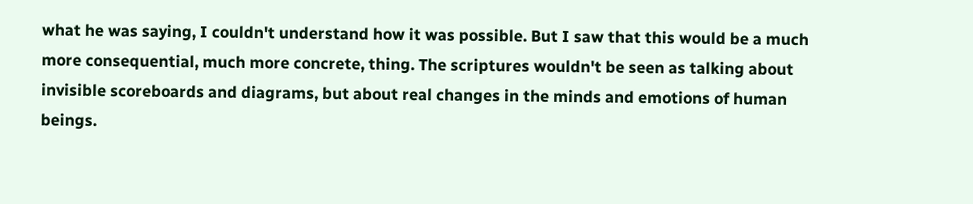what he was saying, I couldn't understand how it was possible. But I saw that this would be a much more consequential, much more concrete, thing. The scriptures wouldn't be seen as talking about invisible scoreboards and diagrams, but about real changes in the minds and emotions of human beings.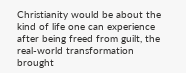Christianity would be about the kind of life one can experience after being freed from guilt, the real-world transformation brought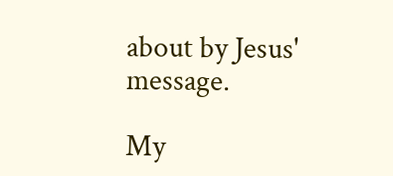about by Jesus' message.

My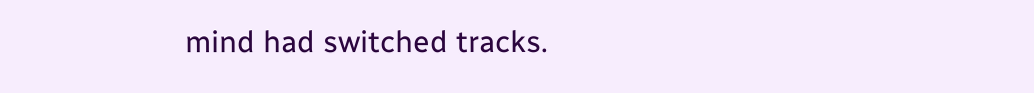mind had switched tracks.